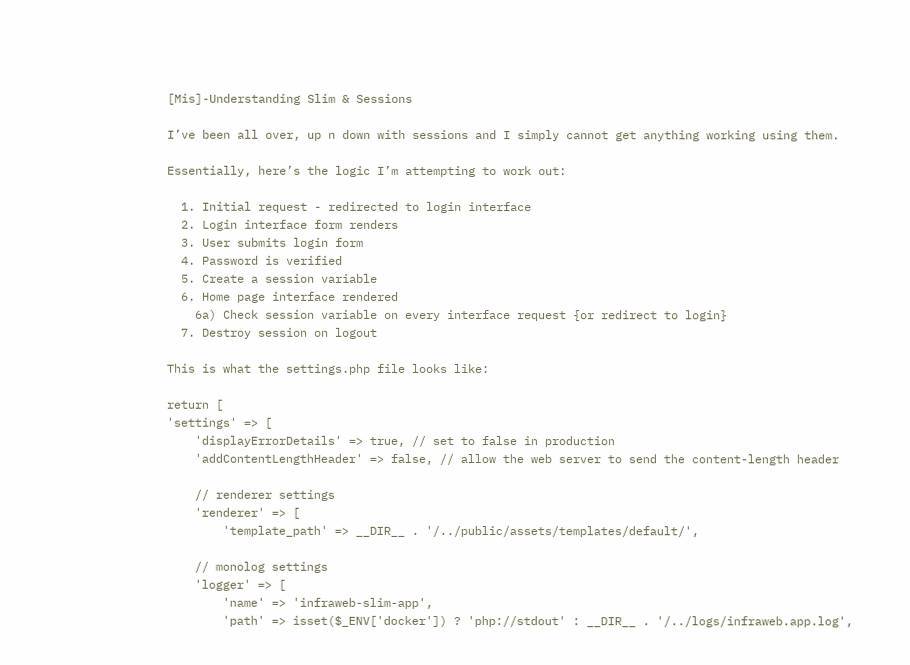[Mis]-Understanding Slim & Sessions

I’ve been all over, up n down with sessions and I simply cannot get anything working using them.

Essentially, here’s the logic I’m attempting to work out:

  1. Initial request - redirected to login interface
  2. Login interface form renders
  3. User submits login form
  4. Password is verified
  5. Create a session variable
  6. Home page interface rendered
    6a) Check session variable on every interface request {or redirect to login}
  7. Destroy session on logout

This is what the settings.php file looks like:

return [
'settings' => [
    'displayErrorDetails' => true, // set to false in production
    'addContentLengthHeader' => false, // allow the web server to send the content-length header

    // renderer settings
    'renderer' => [
        'template_path' => __DIR__ . '/../public/assets/templates/default/',

    // monolog settings
    'logger' => [
        'name' => 'infraweb-slim-app',
        'path' => isset($_ENV['docker']) ? 'php://stdout' : __DIR__ . '/../logs/infraweb.app.log',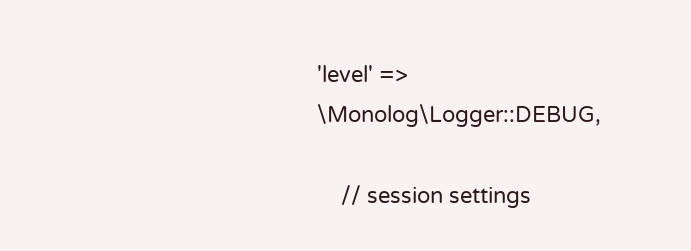'level' => \Monolog\Logger::DEBUG,

    // session settings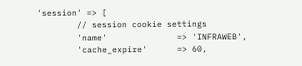'session' => [
        // session cookie settings
        'name'              => 'INFRAWEB',
        'cache_expire'      => 60,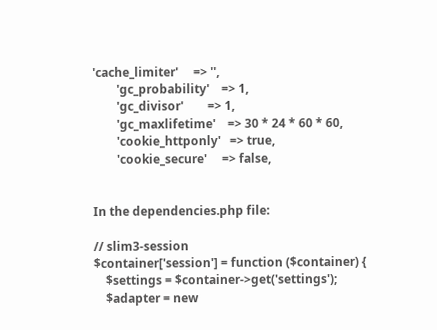'cache_limiter'     => '',
        'gc_probability'    => 1,
        'gc_divisor'        => 1,
        'gc_maxlifetime'    => 30 * 24 * 60 * 60,
        'cookie_httponly'   => true,
        'cookie_secure'     => false,


In the dependencies.php file:

// slim3-session
$container['session'] = function ($container) {
    $settings = $container->get('settings');
    $adapter = new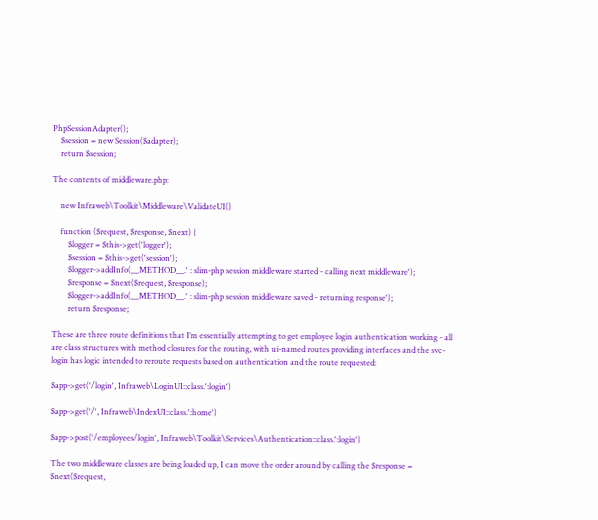PhpSessionAdapter();
    $session = new Session($adapter);
    return $session;

The contents of middleware.php:

    new Infraweb\Toolkit\Middleware\ValidateUI()

    function ($request, $response, $next) {
        $logger = $this->get('logger');
        $session = $this->get('session');
        $logger->addInfo(__METHOD__.' : slim-php session middleware started - calling next middleware');
        $response = $next($request, $response);
        $logger->addInfo(__METHOD__.' : slim-php session middleware saved - returning response');
        return $response;

These are three route definitions that I’m essentially attempting to get employee login authentication working - all are class structures with method closures for the routing, with ui-named routes providing interfaces and the svc-login has logic intended to reroute requests based on authentication and the route requested:

$app->get('/login', Infraweb\LoginUI::class.':login')

$app->get('/', Infraweb\IndexUI::class.':home')

$app->post('/employees/login', Infraweb\Toolkit\Services\Authentication::class.':login')

The two middleware classes are being loaded up, I can move the order around by calling the $response = $next($request,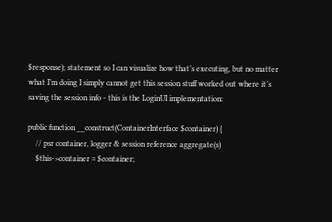$response); statement so I can visualize how that’s executing, but no matter what I’m doing I simply cannot get this session stuff worked out where it’s saving the session info - this is the LoginUI implementation:

public function __construct(ContainerInterface $container) {
    // psr container, logger & session reference aggregate(s)
    $this->container = $container;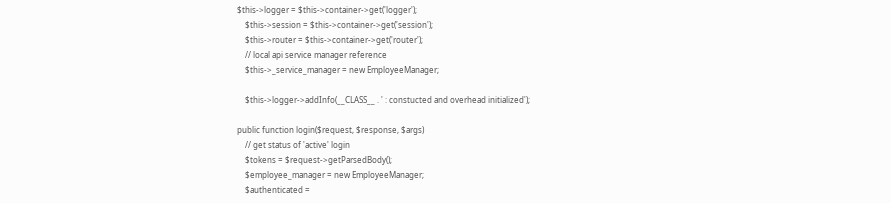$this->logger = $this->container->get('logger');
    $this->session = $this->container->get('session');
    $this->router = $this->container->get('router');
    // local api service manager reference
    $this->_service_manager = new EmployeeManager;

    $this->logger->addInfo(__CLASS__ . ' : constucted and overhead initialized');

public function login($request, $response, $args)
    // get status of 'active' login
    $tokens = $request->getParsedBody();
    $employee_manager = new EmployeeManager;
    $authenticated =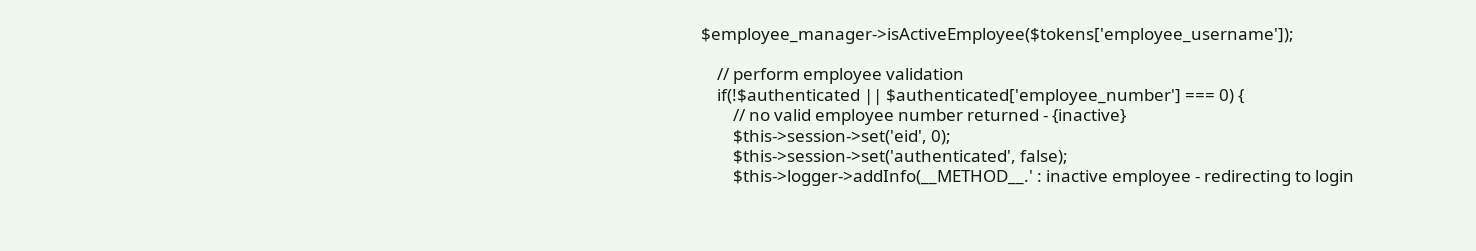$employee_manager->isActiveEmployee($tokens['employee_username']);

    // perform employee validation
    if(!$authenticated || $authenticated['employee_number'] === 0) {
        // no valid employee number returned - {inactive}
        $this->session->set('eid', 0);
        $this->session->set('authenticated', false);
        $this->logger->addInfo(__METHOD__.' : inactive employee - redirecting to login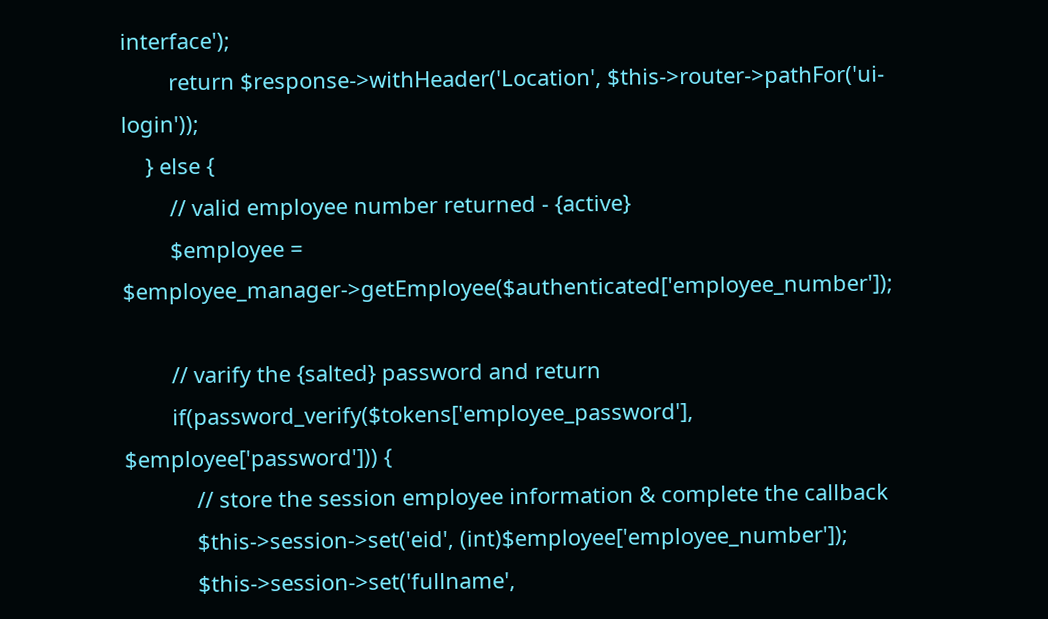interface');
        return $response->withHeader('Location', $this->router->pathFor('ui-login'));
    } else {
        // valid employee number returned - {active}
        $employee = $employee_manager->getEmployee($authenticated['employee_number']);

        // varify the {salted} password and return
        if(password_verify($tokens['employee_password'], $employee['password'])) {
            // store the session employee information & complete the callback
            $this->session->set('eid', (int)$employee['employee_number']);
            $this->session->set('fullname',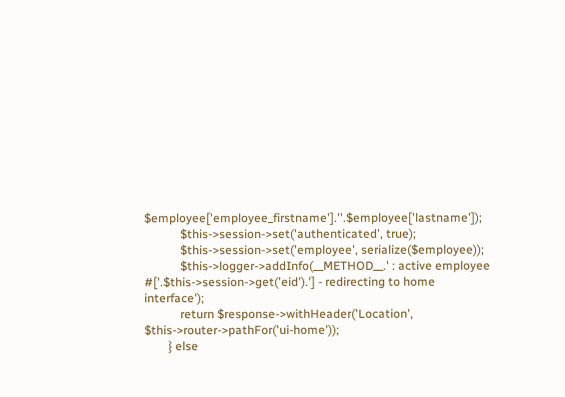$employee['employee_firstname'].''.$employee['lastname']);
            $this->session->set('authenticated', true);
            $this->session->set('employee', serialize($employee));
            $this->logger->addInfo(__METHOD__.' : active employee #['.$this->session->get('eid').'] - redirecting to home interface');
            return $response->withHeader('Location', $this->router->pathFor('ui-home'));
        } else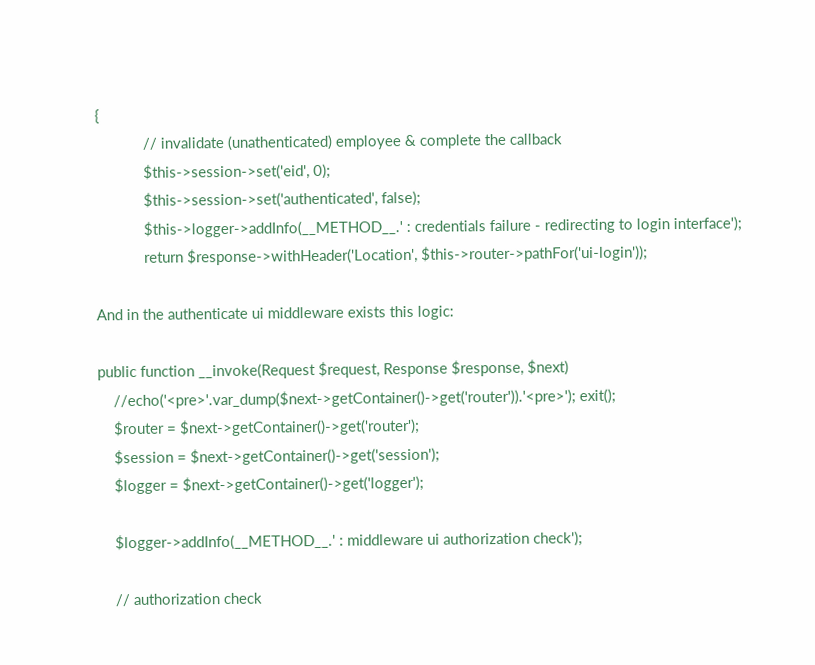{
            // invalidate (unathenticated) employee & complete the callback
            $this->session->set('eid', 0);
            $this->session->set('authenticated', false);
            $this->logger->addInfo(__METHOD__.' : credentials failure - redirecting to login interface');
            return $response->withHeader('Location', $this->router->pathFor('ui-login'));

And in the authenticate ui middleware exists this logic:

public function __invoke(Request $request, Response $response, $next)
    //echo('<pre>'.var_dump($next->getContainer()->get('router')).'<pre>'); exit();
    $router = $next->getContainer()->get('router');
    $session = $next->getContainer()->get('session');
    $logger = $next->getContainer()->get('logger');

    $logger->addInfo(__METHOD__.' : middleware ui authorization check');

    // authorization check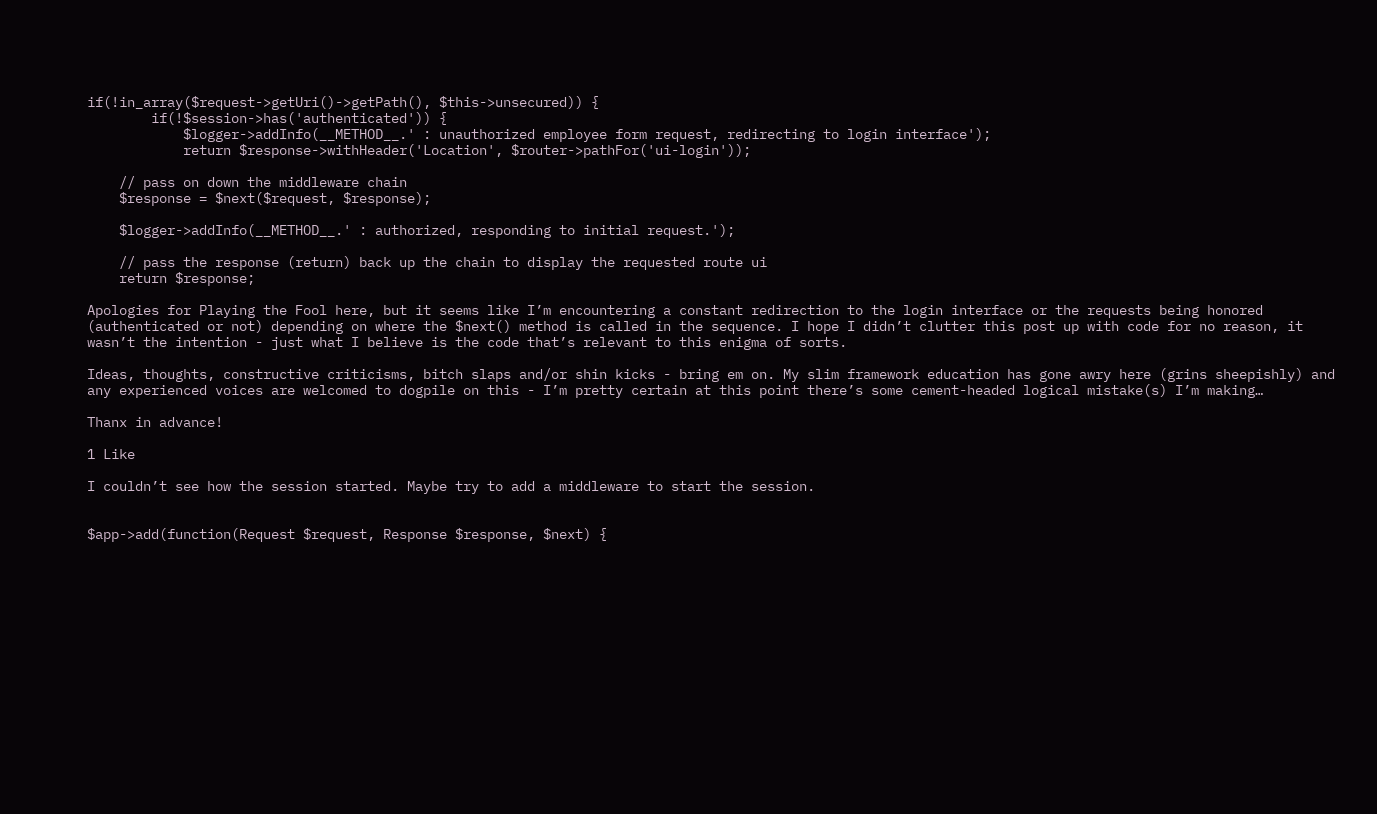if(!in_array($request->getUri()->getPath(), $this->unsecured)) {
        if(!$session->has('authenticated')) {
            $logger->addInfo(__METHOD__.' : unauthorized employee form request, redirecting to login interface');
            return $response->withHeader('Location', $router->pathFor('ui-login'));

    // pass on down the middleware chain
    $response = $next($request, $response);

    $logger->addInfo(__METHOD__.' : authorized, responding to initial request.');

    // pass the response (return) back up the chain to display the requested route ui
    return $response;

Apologies for Playing the Fool here, but it seems like I’m encountering a constant redirection to the login interface or the requests being honored (authenticated or not) depending on where the $next() method is called in the sequence. I hope I didn’t clutter this post up with code for no reason, it wasn’t the intention - just what I believe is the code that’s relevant to this enigma of sorts.

Ideas, thoughts, constructive criticisms, bitch slaps and/or shin kicks - bring em on. My slim framework education has gone awry here (grins sheepishly) and any experienced voices are welcomed to dogpile on this - I’m pretty certain at this point there’s some cement-headed logical mistake(s) I’m making…

Thanx in advance!

1 Like

I couldn’t see how the session started. Maybe try to add a middleware to start the session.


$app->add(function(Request $request, Response $response, $next) {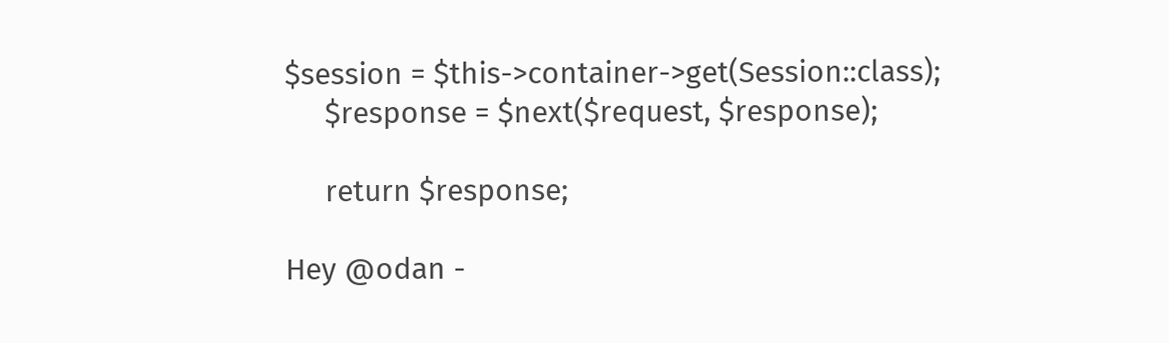$session = $this->container->get(Session::class);
     $response = $next($request, $response);

     return $response;

Hey @odan -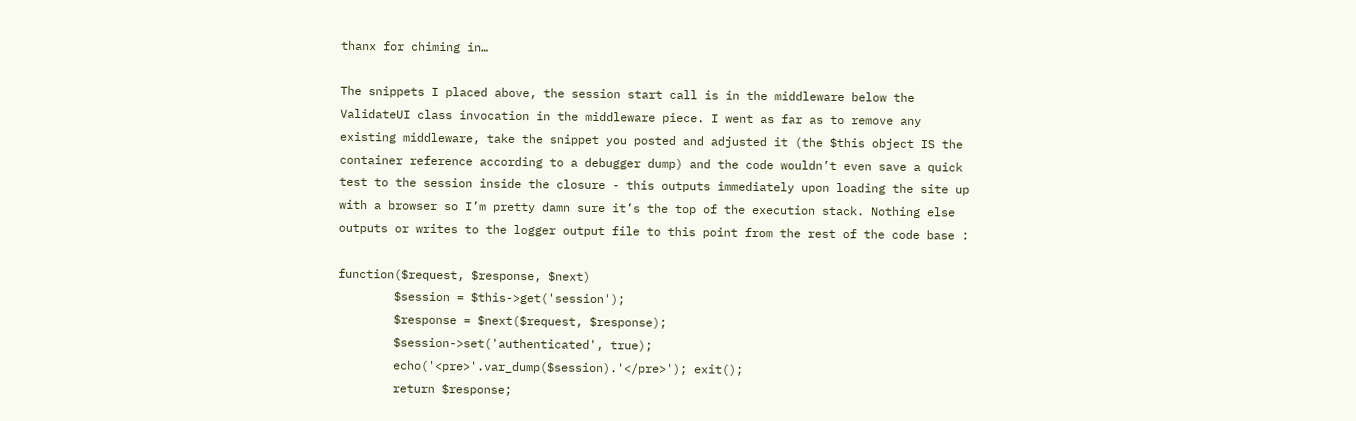thanx for chiming in…

The snippets I placed above, the session start call is in the middleware below the ValidateUI class invocation in the middleware piece. I went as far as to remove any existing middleware, take the snippet you posted and adjusted it (the $this object IS the container reference according to a debugger dump) and the code wouldn’t even save a quick test to the session inside the closure - this outputs immediately upon loading the site up with a browser so I’m pretty damn sure it’s the top of the execution stack. Nothing else outputs or writes to the logger output file to this point from the rest of the code base :

function($request, $response, $next)
        $session = $this->get('session');
        $response = $next($request, $response);
        $session->set('authenticated', true);
        echo('<pre>'.var_dump($session).'</pre>'); exit();
        return $response;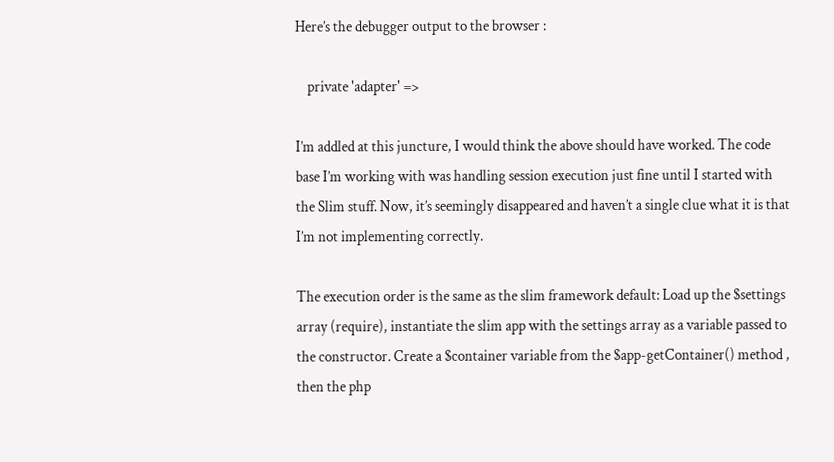Here’s the debugger output to the browser :

    private 'adapter' =>

I’m addled at this juncture, I would think the above should have worked. The code base I’m working with was handling session execution just fine until I started with the Slim stuff. Now, it’s seemingly disappeared and haven’t a single clue what it is that I’m not implementing correctly.

The execution order is the same as the slim framework default: Load up the $settings array (require), instantiate the slim app with the settings array as a variable passed to the constructor. Create a $container variable from the $app-getContainer() method , then the php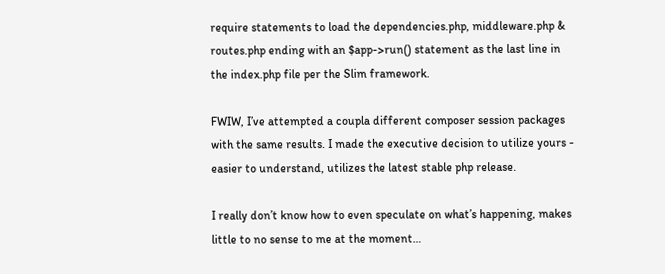require statements to load the dependencies.php, middleware.php & routes.php ending with an $app->run() statement as the last line in the index.php file per the Slim framework.

FWIW, I’ve attempted a coupla different composer session packages with the same results. I made the executive decision to utilize yours - easier to understand, utilizes the latest stable php release.

I really don’t know how to even speculate on what’s happening, makes little to no sense to me at the moment…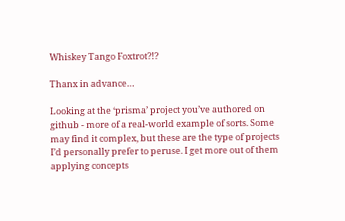Whiskey Tango Foxtrot?!?

Thanx in advance…

Looking at the ‘prisma’ project you’ve authored on github - more of a real-world example of sorts. Some may find it complex, but these are the type of projects I’d personally prefer to peruse. I get more out of them applying concepts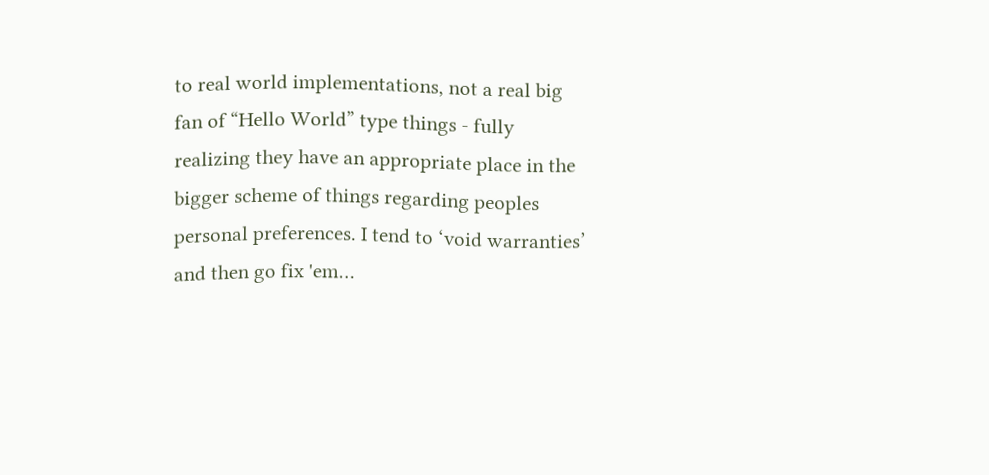to real world implementations, not a real big fan of “Hello World” type things - fully realizing they have an appropriate place in the bigger scheme of things regarding peoples personal preferences. I tend to ‘void warranties’ and then go fix 'em…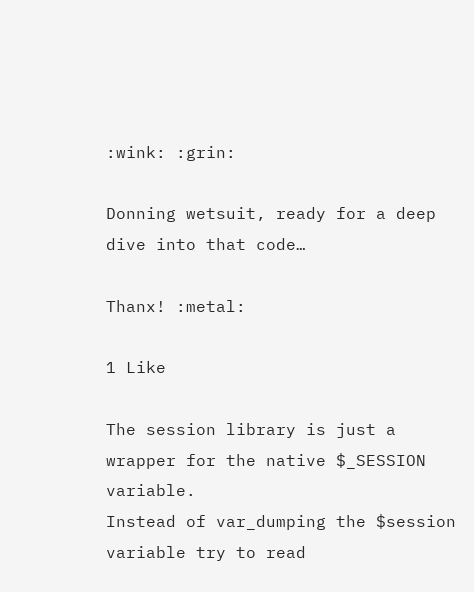:wink: :grin:

Donning wetsuit, ready for a deep dive into that code…

Thanx! :metal:

1 Like

The session library is just a wrapper for the native $_SESSION variable.
Instead of var_dumping the $session variable try to read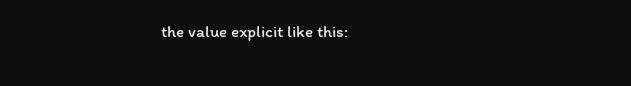the value explicit like this: